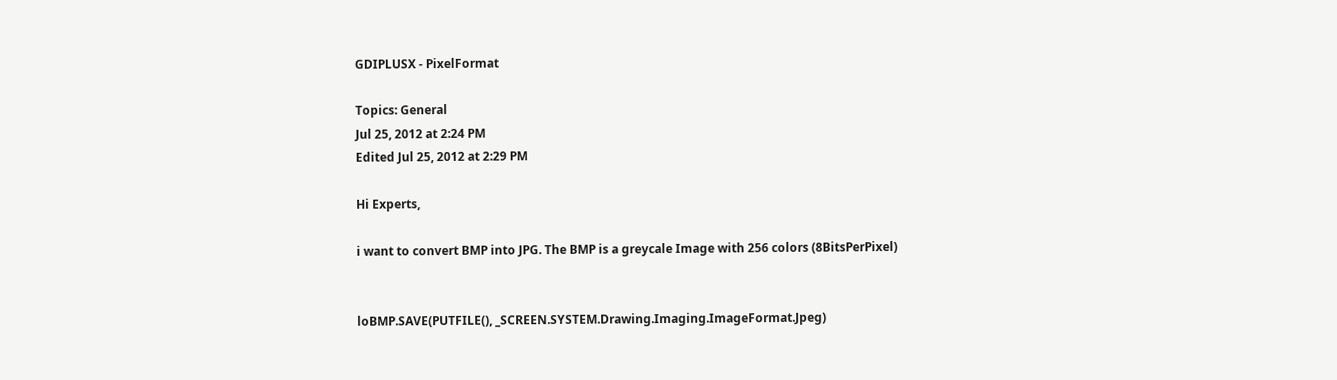GDIPLUSX - PixelFormat

Topics: General
Jul 25, 2012 at 2:24 PM
Edited Jul 25, 2012 at 2:29 PM

Hi Experts,

i want to convert BMP into JPG. The BMP is a greycale Image with 256 colors (8BitsPerPixel)


loBMP.SAVE(PUTFILE(), _SCREEN.SYSTEM.Drawing.Imaging.ImageFormat.Jpeg)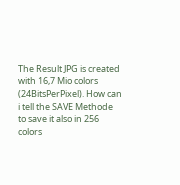The Result JPG is created with 16,7 Mio colors (24BitsPerPixel). How can i tell the SAVE Methode to save it also in 256 colors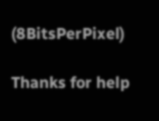(8BitsPerPixel)

Thanks for help